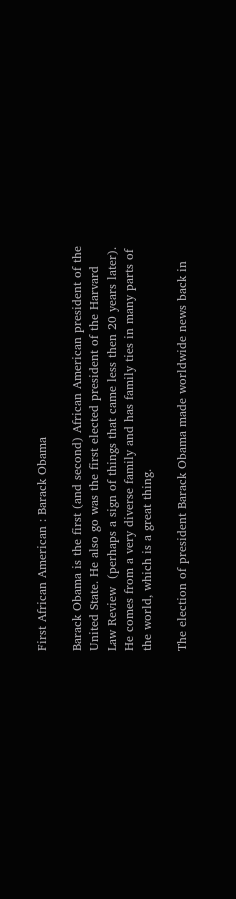First African American : Barack Obama

Barack Obama is the first (and second) African American president of the United State. He also go was the first elected president of the Harvard Law Review  (perhaps a sign of things that came less then 20 years later). He comes from a very diverse family and has family ties in many parts of the world, which is a great thing.

The election of president Barack Obama made worldwide news back in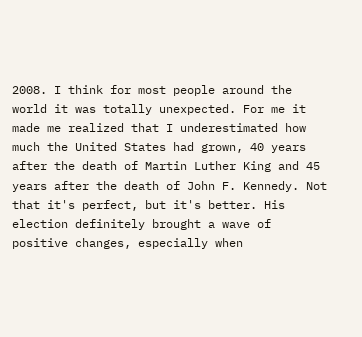2008. I think for most people around the world it was totally unexpected. For me it made me realized that I underestimated how much the United States had grown, 40 years after the death of Martin Luther King and 45 years after the death of John F. Kennedy. Not that it's perfect, but it's better. His election definitely brought a wave of positive changes, especially when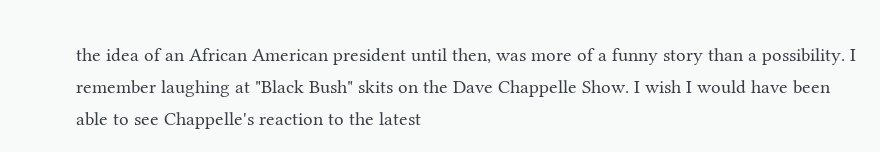the idea of an African American president until then, was more of a funny story than a possibility. I remember laughing at "Black Bush" skits on the Dave Chappelle Show. I wish I would have been able to see Chappelle's reaction to the latest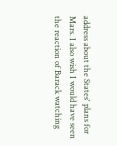address about the States' plans for Mars. I also wish I would have seen the reaction of Barack watching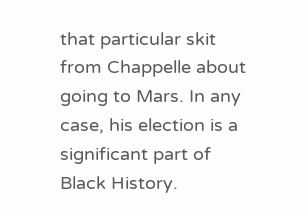that particular skit from Chappelle about going to Mars. In any case, his election is a significant part of Black History.